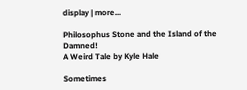display | more...

Philosophus Stone and the Island of the Damned!
A Weird Tale by Kyle Hale

Sometimes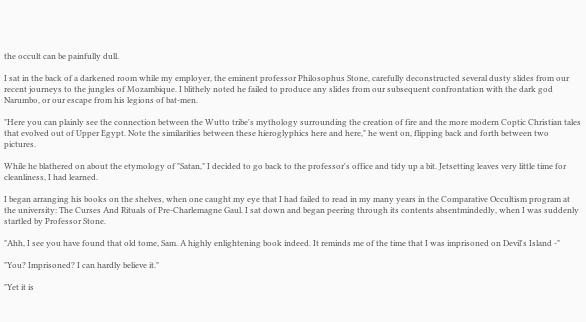the occult can be painfully dull.

I sat in the back of a darkened room while my employer, the eminent professor Philosophus Stone, carefully deconstructed several dusty slides from our recent journeys to the jungles of Mozambique. I blithely noted he failed to produce any slides from our subsequent confrontation with the dark god Narumbo, or our escape from his legions of bat-men.

"Here you can plainly see the connection between the Wutto tribe's mythology surrounding the creation of fire and the more modern Coptic Christian tales that evolved out of Upper Egypt. Note the similarities between these hieroglyphics here and here," he went on, flipping back and forth between two pictures.

While he blathered on about the etymology of "Satan," I decided to go back to the professor's office and tidy up a bit. Jetsetting leaves very little time for cleanliness, I had learned.

I began arranging his books on the shelves, when one caught my eye that I had failed to read in my many years in the Comparative Occultism program at the university: The Curses And Rituals of Pre-Charlemagne Gaul. I sat down and began peering through its contents absentmindedly, when I was suddenly startled by Professor Stone.

"Ahh, I see you have found that old tome, Sam. A highly enlightening book indeed. It reminds me of the time that I was imprisoned on Devil's Island -"

"You? Imprisoned? I can hardly believe it."

"Yet it is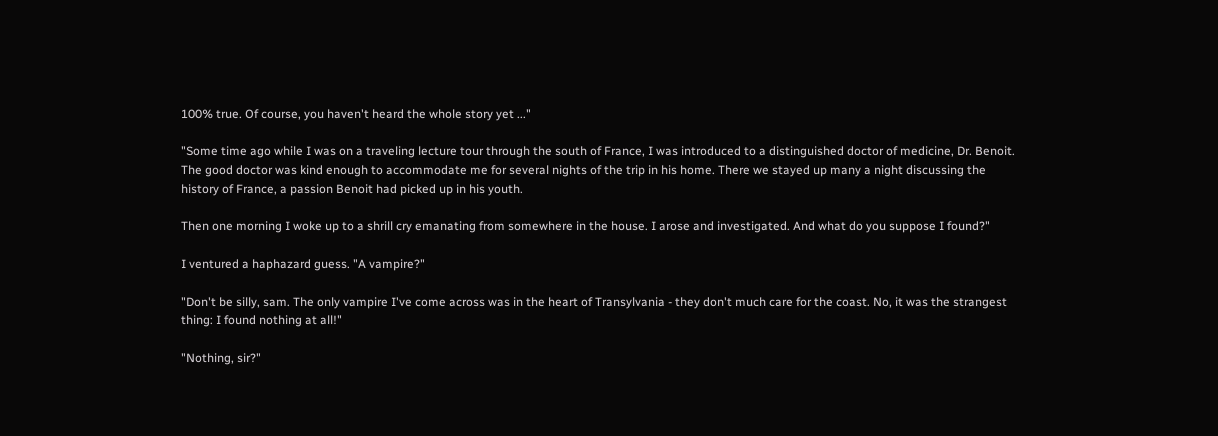100% true. Of course, you haven't heard the whole story yet ..."

"Some time ago while I was on a traveling lecture tour through the south of France, I was introduced to a distinguished doctor of medicine, Dr. Benoit. The good doctor was kind enough to accommodate me for several nights of the trip in his home. There we stayed up many a night discussing the history of France, a passion Benoit had picked up in his youth.

Then one morning I woke up to a shrill cry emanating from somewhere in the house. I arose and investigated. And what do you suppose I found?"

I ventured a haphazard guess. "A vampire?"

"Don't be silly, sam. The only vampire I've come across was in the heart of Transylvania - they don't much care for the coast. No, it was the strangest thing: I found nothing at all!"

"Nothing, sir?"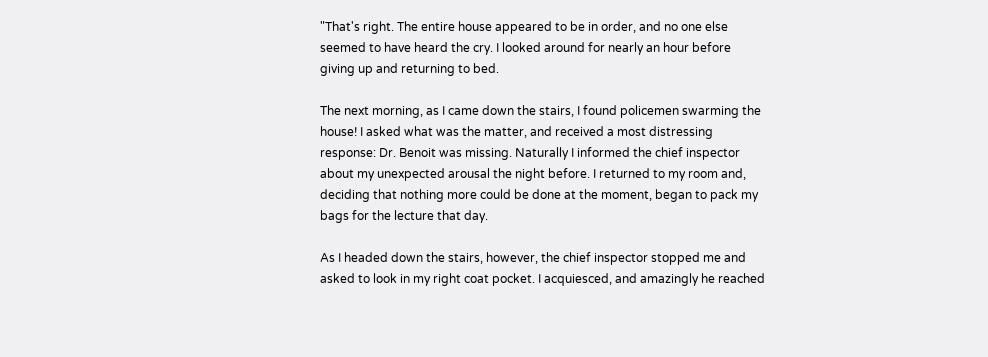"That's right. The entire house appeared to be in order, and no one else seemed to have heard the cry. I looked around for nearly an hour before giving up and returning to bed.

The next morning, as I came down the stairs, I found policemen swarming the house! I asked what was the matter, and received a most distressing response: Dr. Benoit was missing. Naturally I informed the chief inspector about my unexpected arousal the night before. I returned to my room and, deciding that nothing more could be done at the moment, began to pack my bags for the lecture that day.

As I headed down the stairs, however, the chief inspector stopped me and asked to look in my right coat pocket. I acquiesced, and amazingly he reached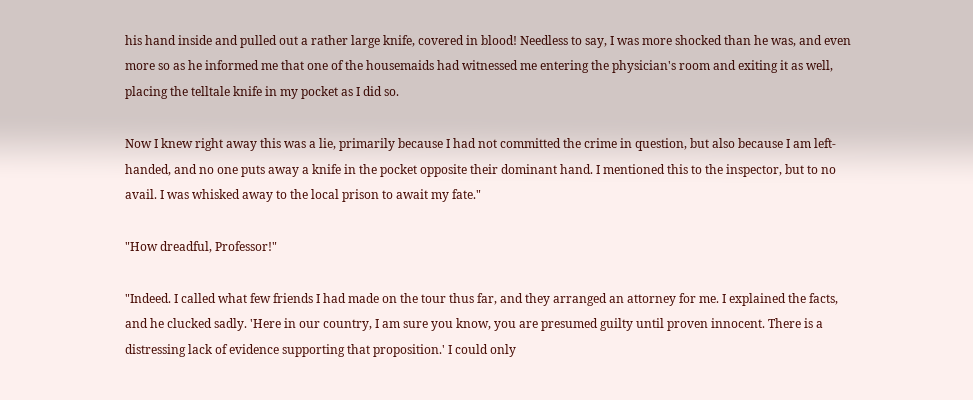his hand inside and pulled out a rather large knife, covered in blood! Needless to say, I was more shocked than he was, and even more so as he informed me that one of the housemaids had witnessed me entering the physician's room and exiting it as well, placing the telltale knife in my pocket as I did so.

Now I knew right away this was a lie, primarily because I had not committed the crime in question, but also because I am left-handed, and no one puts away a knife in the pocket opposite their dominant hand. I mentioned this to the inspector, but to no avail. I was whisked away to the local prison to await my fate."

"How dreadful, Professor!"

"Indeed. I called what few friends I had made on the tour thus far, and they arranged an attorney for me. I explained the facts, and he clucked sadly. 'Here in our country, I am sure you know, you are presumed guilty until proven innocent. There is a distressing lack of evidence supporting that proposition.' I could only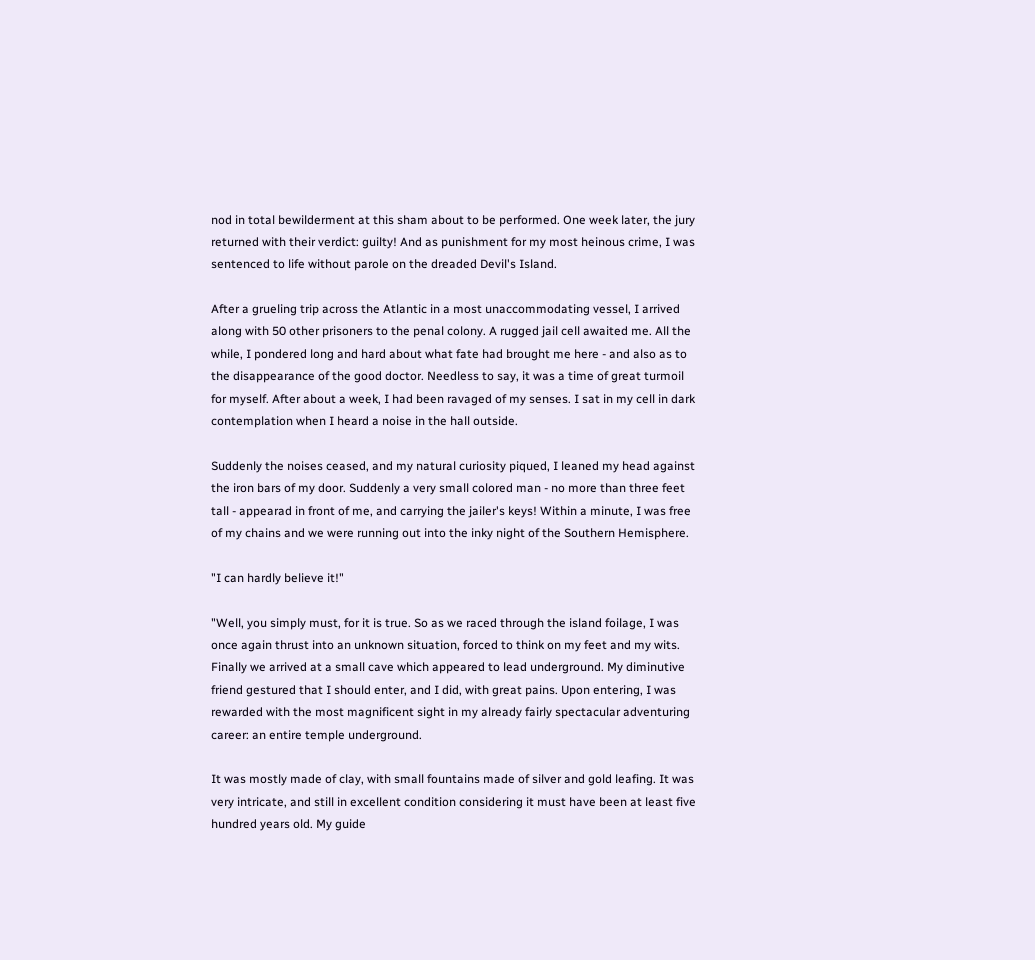nod in total bewilderment at this sham about to be performed. One week later, the jury returned with their verdict: guilty! And as punishment for my most heinous crime, I was sentenced to life without parole on the dreaded Devil's Island.

After a grueling trip across the Atlantic in a most unaccommodating vessel, I arrived along with 50 other prisoners to the penal colony. A rugged jail cell awaited me. All the while, I pondered long and hard about what fate had brought me here - and also as to the disappearance of the good doctor. Needless to say, it was a time of great turmoil for myself. After about a week, I had been ravaged of my senses. I sat in my cell in dark contemplation when I heard a noise in the hall outside.

Suddenly the noises ceased, and my natural curiosity piqued, I leaned my head against the iron bars of my door. Suddenly a very small colored man - no more than three feet tall - appearad in front of me, and carrying the jailer's keys! Within a minute, I was free of my chains and we were running out into the inky night of the Southern Hemisphere.

"I can hardly believe it!"

"Well, you simply must, for it is true. So as we raced through the island foilage, I was once again thrust into an unknown situation, forced to think on my feet and my wits. Finally we arrived at a small cave which appeared to lead underground. My diminutive friend gestured that I should enter, and I did, with great pains. Upon entering, I was rewarded with the most magnificent sight in my already fairly spectacular adventuring career: an entire temple underground.

It was mostly made of clay, with small fountains made of silver and gold leafing. It was very intricate, and still in excellent condition considering it must have been at least five hundred years old. My guide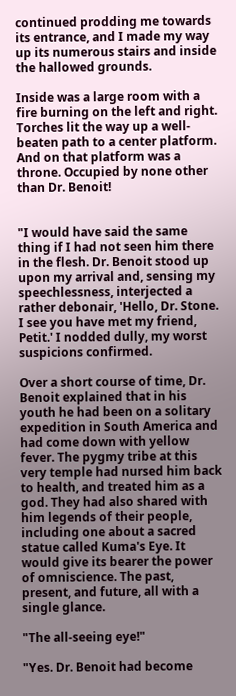continued prodding me towards its entrance, and I made my way up its numerous stairs and inside the hallowed grounds.

Inside was a large room with a fire burning on the left and right. Torches lit the way up a well-beaten path to a center platform. And on that platform was a throne. Occupied by none other than Dr. Benoit!


"I would have said the same thing if I had not seen him there in the flesh. Dr. Benoit stood up upon my arrival and, sensing my speechlessness, interjected a rather debonair, 'Hello, Dr. Stone. I see you have met my friend, Petit.' I nodded dully, my worst suspicions confirmed.

Over a short course of time, Dr. Benoit explained that in his youth he had been on a solitary expedition in South America and had come down with yellow fever. The pygmy tribe at this very temple had nursed him back to health, and treated him as a god. They had also shared with him legends of their people, including one about a sacred statue called Kuma's Eye. It would give its bearer the power of omniscience. The past, present, and future, all with a single glance.

"The all-seeing eye!"

"Yes. Dr. Benoit had become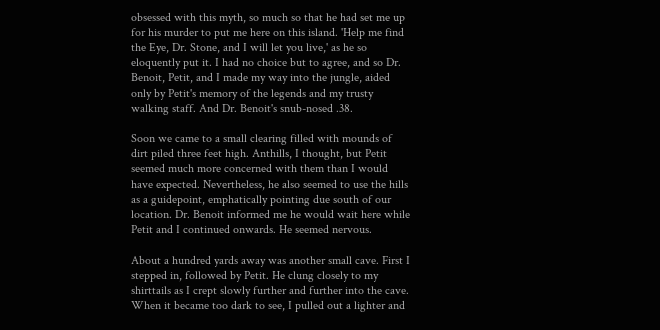obsessed with this myth, so much so that he had set me up for his murder to put me here on this island. 'Help me find the Eye, Dr. Stone, and I will let you live,' as he so eloquently put it. I had no choice but to agree, and so Dr. Benoit, Petit, and I made my way into the jungle, aided only by Petit's memory of the legends and my trusty walking staff. And Dr. Benoit's snub-nosed .38.

Soon we came to a small clearing filled with mounds of dirt piled three feet high. Anthills, I thought, but Petit seemed much more concerned with them than I would have expected. Nevertheless, he also seemed to use the hills as a guidepoint, emphatically pointing due south of our location. Dr. Benoit informed me he would wait here while Petit and I continued onwards. He seemed nervous.

About a hundred yards away was another small cave. First I stepped in, followed by Petit. He clung closely to my shirttails as I crept slowly further and further into the cave. When it became too dark to see, I pulled out a lighter and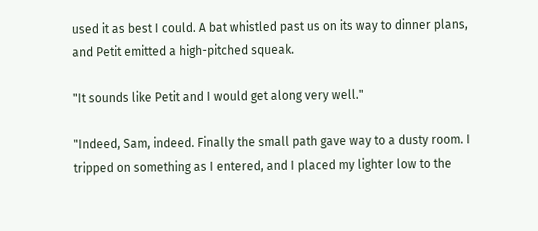used it as best I could. A bat whistled past us on its way to dinner plans, and Petit emitted a high-pitched squeak.

"It sounds like Petit and I would get along very well."

"Indeed, Sam, indeed. Finally the small path gave way to a dusty room. I tripped on something as I entered, and I placed my lighter low to the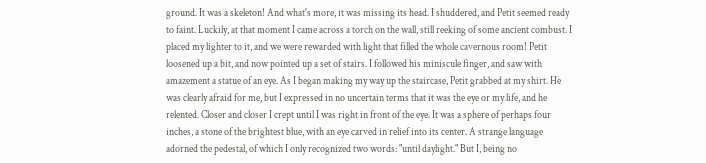ground. It was a skeleton! And what's more, it was missing its head. I shuddered, and Petit seemed ready to faint. Luckily, at that moment I came across a torch on the wall, still reeking of some ancient combust. I placed my lighter to it, and we were rewarded with light that filled the whole cavernous room! Petit loosened up a bit, and now pointed up a set of stairs. I followed his miniscule finger, and saw with amazement a statue of an eye. As I began making my way up the staircase, Petit grabbed at my shirt. He was clearly afraid for me, but I expressed in no uncertain terms that it was the eye or my life, and he relented. Closer and closer I crept until I was right in front of the eye. It was a sphere of perhaps four inches, a stone of the brightest blue, with an eye carved in relief into its center. A strange language adorned the pedestal, of which I only recognized two words: "until daylight." But I, being no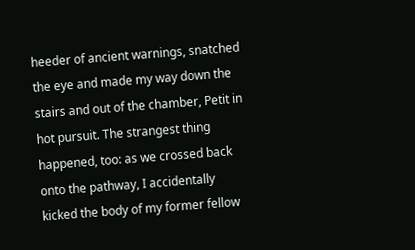heeder of ancient warnings, snatched the eye and made my way down the stairs and out of the chamber, Petit in hot pursuit. The strangest thing happened, too: as we crossed back onto the pathway, I accidentally kicked the body of my former fellow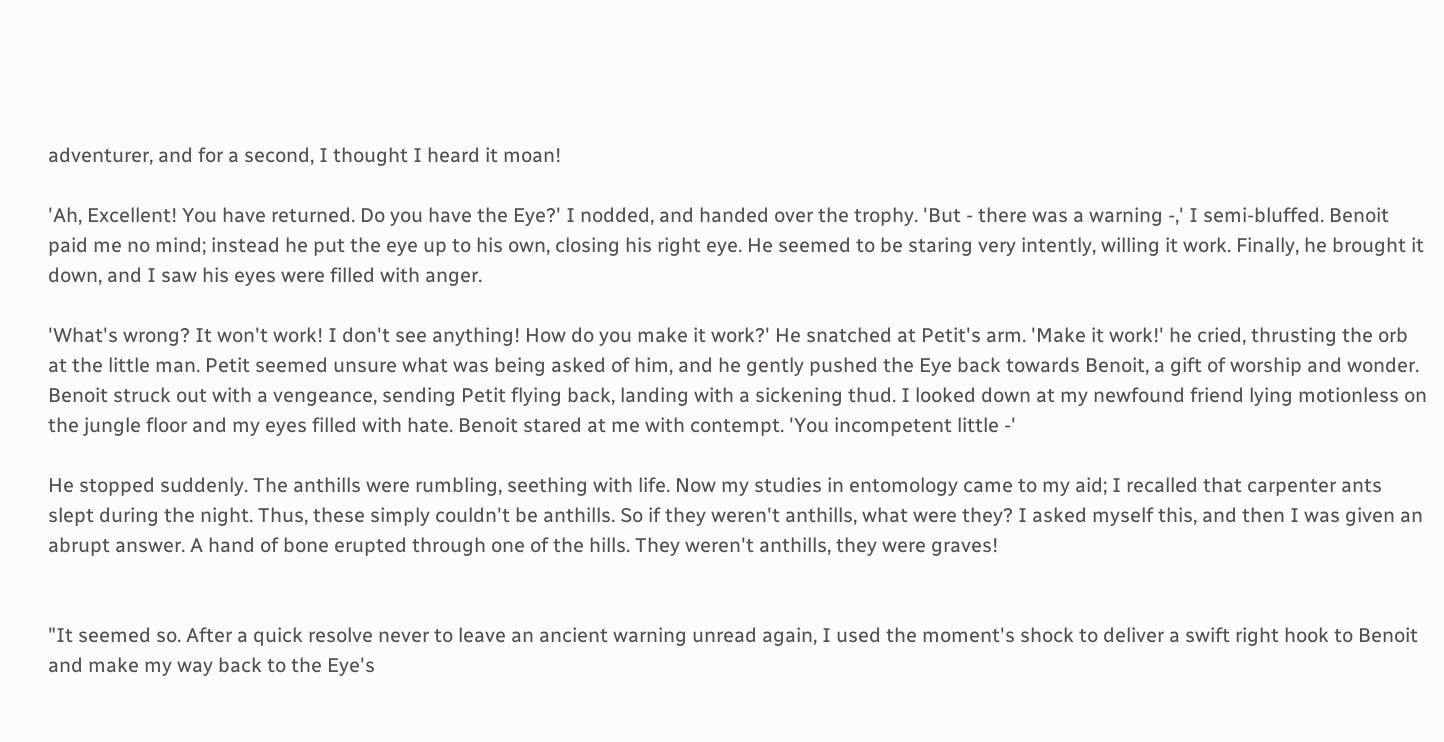adventurer, and for a second, I thought I heard it moan!

'Ah, Excellent! You have returned. Do you have the Eye?' I nodded, and handed over the trophy. 'But - there was a warning -,' I semi-bluffed. Benoit paid me no mind; instead he put the eye up to his own, closing his right eye. He seemed to be staring very intently, willing it work. Finally, he brought it down, and I saw his eyes were filled with anger.

'What's wrong? It won't work! I don't see anything! How do you make it work?' He snatched at Petit's arm. 'Make it work!' he cried, thrusting the orb at the little man. Petit seemed unsure what was being asked of him, and he gently pushed the Eye back towards Benoit, a gift of worship and wonder. Benoit struck out with a vengeance, sending Petit flying back, landing with a sickening thud. I looked down at my newfound friend lying motionless on the jungle floor and my eyes filled with hate. Benoit stared at me with contempt. 'You incompetent little -'

He stopped suddenly. The anthills were rumbling, seething with life. Now my studies in entomology came to my aid; I recalled that carpenter ants slept during the night. Thus, these simply couldn't be anthills. So if they weren't anthills, what were they? I asked myself this, and then I was given an abrupt answer. A hand of bone erupted through one of the hills. They weren't anthills, they were graves!


"It seemed so. After a quick resolve never to leave an ancient warning unread again, I used the moment's shock to deliver a swift right hook to Benoit and make my way back to the Eye's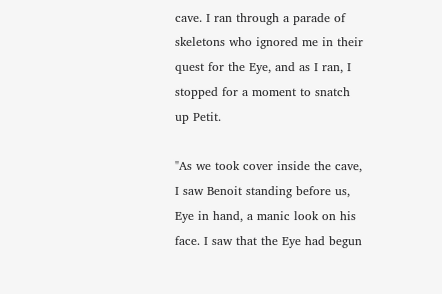cave. I ran through a parade of skeletons who ignored me in their quest for the Eye, and as I ran, I stopped for a moment to snatch up Petit.

"As we took cover inside the cave, I saw Benoit standing before us, Eye in hand, a manic look on his face. I saw that the Eye had begun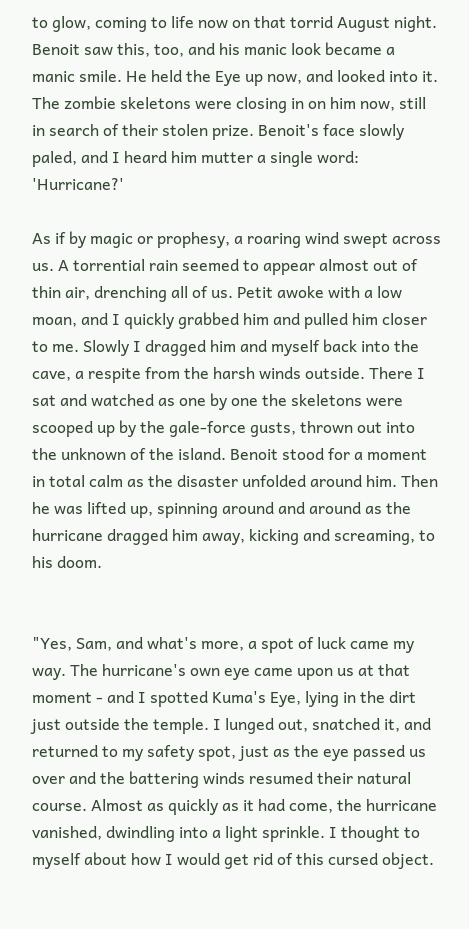to glow, coming to life now on that torrid August night. Benoit saw this, too, and his manic look became a manic smile. He held the Eye up now, and looked into it. The zombie skeletons were closing in on him now, still in search of their stolen prize. Benoit's face slowly paled, and I heard him mutter a single word: 'Hurricane?'

As if by magic or prophesy, a roaring wind swept across us. A torrential rain seemed to appear almost out of thin air, drenching all of us. Petit awoke with a low moan, and I quickly grabbed him and pulled him closer to me. Slowly I dragged him and myself back into the cave, a respite from the harsh winds outside. There I sat and watched as one by one the skeletons were scooped up by the gale-force gusts, thrown out into the unknown of the island. Benoit stood for a moment in total calm as the disaster unfolded around him. Then he was lifted up, spinning around and around as the hurricane dragged him away, kicking and screaming, to his doom.


"Yes, Sam, and what's more, a spot of luck came my way. The hurricane's own eye came upon us at that moment - and I spotted Kuma's Eye, lying in the dirt just outside the temple. I lunged out, snatched it, and returned to my safety spot, just as the eye passed us over and the battering winds resumed their natural course. Almost as quickly as it had come, the hurricane vanished, dwindling into a light sprinkle. I thought to myself about how I would get rid of this cursed object.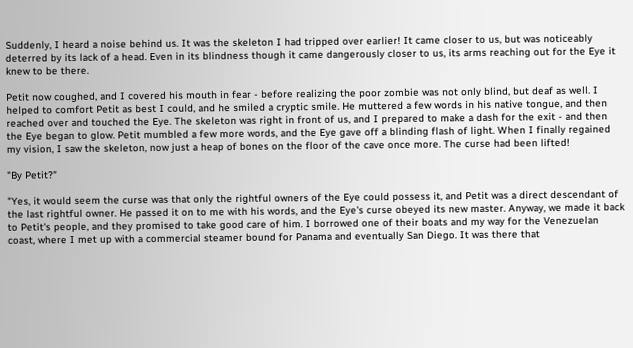Suddenly, I heard a noise behind us. It was the skeleton I had tripped over earlier! It came closer to us, but was noticeably deterred by its lack of a head. Even in its blindness though it came dangerously closer to us, its arms reaching out for the Eye it knew to be there.

Petit now coughed, and I covered his mouth in fear - before realizing the poor zombie was not only blind, but deaf as well. I helped to comfort Petit as best I could, and he smiled a cryptic smile. He muttered a few words in his native tongue, and then reached over and touched the Eye. The skeleton was right in front of us, and I prepared to make a dash for the exit - and then the Eye began to glow. Petit mumbled a few more words, and the Eye gave off a blinding flash of light. When I finally regained my vision, I saw the skeleton, now just a heap of bones on the floor of the cave once more. The curse had been lifted!

"By Petit?"

"Yes, it would seem the curse was that only the rightful owners of the Eye could possess it, and Petit was a direct descendant of the last rightful owner. He passed it on to me with his words, and the Eye's curse obeyed its new master. Anyway, we made it back to Petit's people, and they promised to take good care of him. I borrowed one of their boats and my way for the Venezuelan coast, where I met up with a commercial steamer bound for Panama and eventually San Diego. It was there that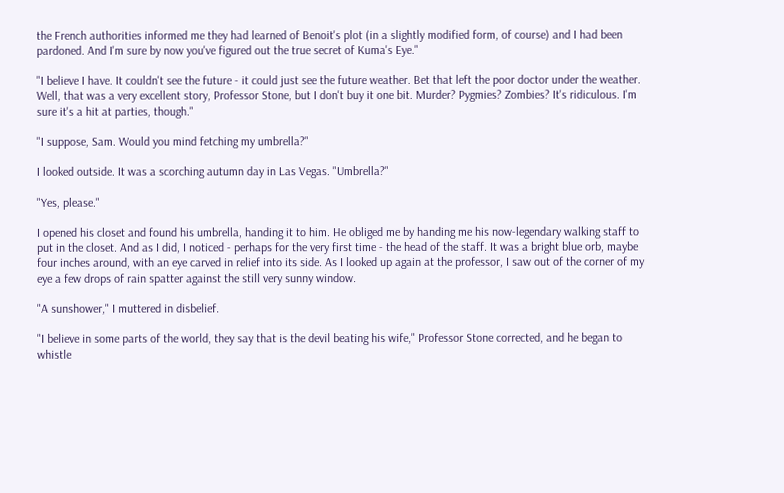the French authorities informed me they had learned of Benoit's plot (in a slightly modified form, of course) and I had been pardoned. And I'm sure by now you've figured out the true secret of Kuma's Eye."

"I believe I have. It couldn't see the future - it could just see the future weather. Bet that left the poor doctor under the weather. Well, that was a very excellent story, Professor Stone, but I don't buy it one bit. Murder? Pygmies? Zombies? It's ridiculous. I'm sure it's a hit at parties, though."

"I suppose, Sam. Would you mind fetching my umbrella?"

I looked outside. It was a scorching autumn day in Las Vegas. "Umbrella?"

"Yes, please."

I opened his closet and found his umbrella, handing it to him. He obliged me by handing me his now-legendary walking staff to put in the closet. And as I did, I noticed - perhaps for the very first time - the head of the staff. It was a bright blue orb, maybe four inches around, with an eye carved in relief into its side. As I looked up again at the professor, I saw out of the corner of my eye a few drops of rain spatter against the still very sunny window.

"A sunshower," I muttered in disbelief.

"I believe in some parts of the world, they say that is the devil beating his wife," Professor Stone corrected, and he began to whistle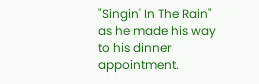"Singin' In The Rain" as he made his way to his dinner appointment.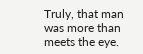Truly, that man was more than meets the eye.